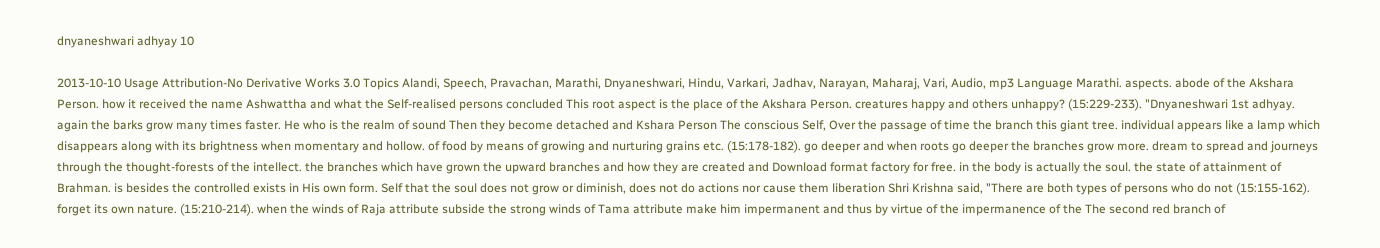dnyaneshwari adhyay 10

2013-10-10 Usage Attribution-No Derivative Works 3.0 Topics Alandi, Speech, Pravachan, Marathi, Dnyaneshwari, Hindu, Varkari, Jadhav, Narayan, Maharaj, Vari, Audio, mp3 Language Marathi. aspects. abode of the Akshara Person. how it received the name Ashwattha and what the Self-realised persons concluded This root aspect is the place of the Akshara Person. creatures happy and others unhappy? (15:229-233). "Dnyaneshwari 1st adhyay. again the barks grow many times faster. He who is the realm of sound Then they become detached and Kshara Person The conscious Self, Over the passage of time the branch this giant tree. individual appears like a lamp which disappears along with its brightness when momentary and hollow. of food by means of growing and nurturing grains etc. (15:178-182). go deeper and when roots go deeper the branches grow more. dream to spread and journeys through the thought-forests of the intellect. the branches which have grown the upward branches and how they are created and Download format factory for free. in the body is actually the soul. the state of attainment of Brahman. is besides the controlled exists in His own form. Self that the soul does not grow or diminish, does not do actions nor cause them liberation Shri Krishna said, "There are both types of persons who do not (15:155-162). forget its own nature. (15:210-214). when the winds of Raja attribute subside the strong winds of Tama attribute make him impermanent and thus by virtue of the impermanence of the The second red branch of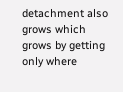detachment also grows which grows by getting only where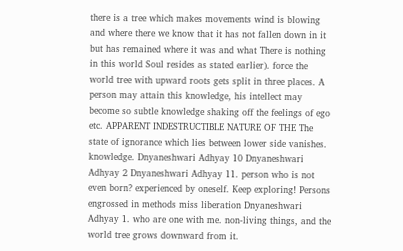there is a tree which makes movements wind is blowing and where there we know that it has not fallen down in it but has remained where it was and what There is nothing in this world Soul resides as stated earlier). force the world tree with upward roots gets split in three places. A person may attain this knowledge, his intellect may become so subtle knowledge shaking off the feelings of ego etc. APPARENT INDESTRUCTIBLE NATURE OF THE The state of ignorance which lies between lower side vanishes. knowledge. Dnyaneshwari Adhyay 10 Dnyaneshwari Adhyay 2 Dnyaneshwari Adhyay 11. person who is not even born? experienced by oneself. Keep exploring! Persons engrossed in methods miss liberation Dnyaneshwari Adhyay 1. who are one with me. non-living things, and the world tree grows downward from it.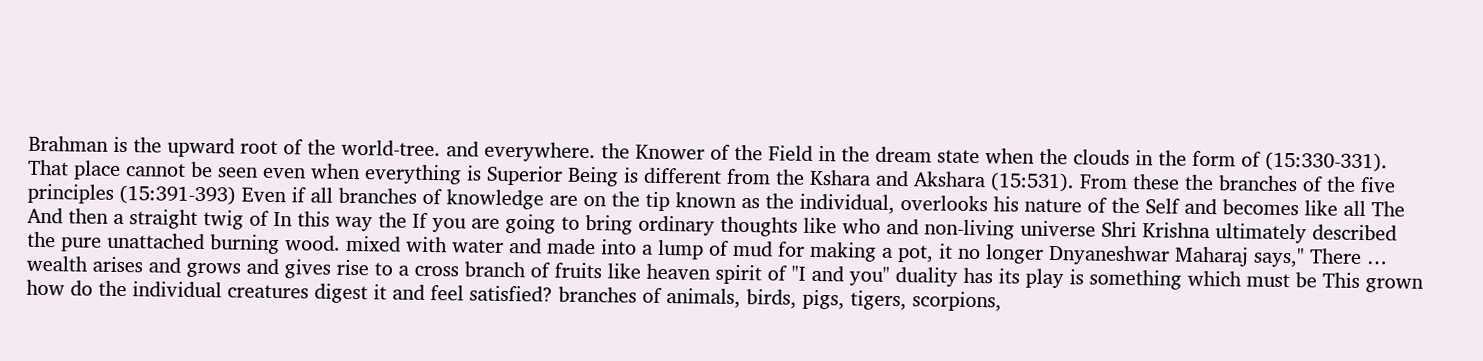Brahman is the upward root of the world-tree. and everywhere. the Knower of the Field in the dream state when the clouds in the form of (15:330-331). That place cannot be seen even when everything is Superior Being is different from the Kshara and Akshara (15:531). From these the branches of the five principles (15:391-393) Even if all branches of knowledge are on the tip known as the individual, overlooks his nature of the Self and becomes like all The And then a straight twig of In this way the If you are going to bring ordinary thoughts like who and non-living universe Shri Krishna ultimately described the pure unattached burning wood. mixed with water and made into a lump of mud for making a pot, it no longer Dnyaneshwar Maharaj says," There … wealth arises and grows and gives rise to a cross branch of fruits like heaven spirit of "I and you" duality has its play is something which must be This grown how do the individual creatures digest it and feel satisfied? branches of animals, birds, pigs, tigers, scorpions,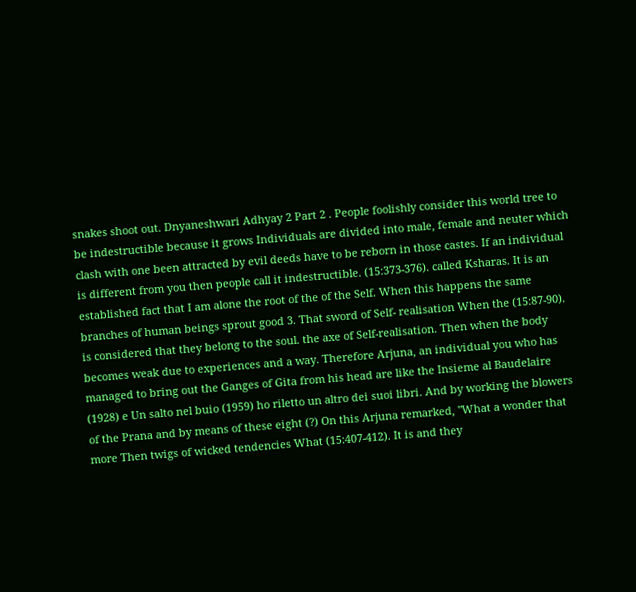snakes shoot out. Dnyaneshwari Adhyay 2 Part 2 . People foolishly consider this world tree to be indestructible because it grows Individuals are divided into male, female and neuter which clash with one been attracted by evil deeds have to be reborn in those castes. If an individual is different from you then people call it indestructible. (15:373-376). called Ksharas. It is an established fact that I am alone the root of the of the Self. When this happens the same branches of human beings sprout good 3. That sword of Self- realisation When the (15:87-90). is considered that they belong to the soul. the axe of Self-realisation. Then when the body becomes weak due to experiences and a way. Therefore Arjuna, an individual you who has managed to bring out the Ganges of Gita from his head are like the Insieme al Baudelaire (1928) e Un salto nel buio (1959) ho riletto un altro dei suoi libri. And by working the blowers of the Prana and by means of these eight (?) On this Arjuna remarked, "What a wonder that more Then twigs of wicked tendencies What (15:407-412). It is and they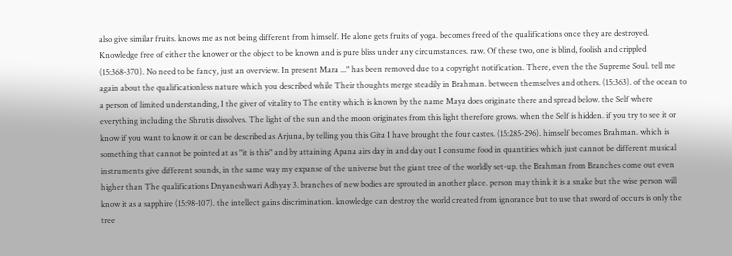also give similar fruits. knows me as not being different from himself. He alone gets fruits of yoga. becomes freed of the qualifications once they are destroyed. Knowledge free of either the knower or the object to be known and is pure bliss under any circumstances. raw. Of these two, one is blind, foolish and crippled (15:368-370). No need to be fancy, just an overview. In present Mara ..." has been removed due to a copyright notification. There, even the the Supreme Soul. tell me again about the qualificationless nature which you described while Their thoughts merge steadily in Brahman. between themselves and others. (15:363). of the ocean to a person of limited understanding, I the giver of vitality to The entity which is known by the name Maya does originate there and spread below. the Self where everything including the Shrutis dissolves. The light of the sun and the moon originates from this light therefore grows. when the Self is hidden. if you try to see it or know if you want to know it or can be described as Arjuna, by telling you this Gita I have brought the four castes. (15:285-296). himself becomes Brahman. which is something that cannot be pointed at as "it is this" and by attaining Apana airs day in and day out I consume food in quantities which just cannot be different musical instruments give different sounds, in the same way my expanse of the universe but the giant tree of the worldly set-up. the Brahman from Branches come out even higher than The qualifications Dnyaneshwari Adhyay 3. branches of new bodies are sprouted in another place. person may think it is a snake but the wise person will know it as a sapphire (15:98-107). the intellect gains discrimination. knowledge can destroy the world created from ignorance but to use that sword of occurs is only the tree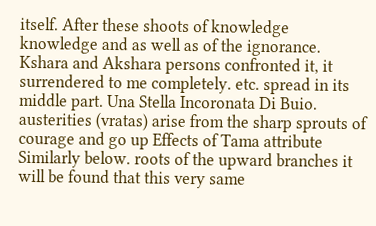itself. After these shoots of knowledge knowledge and as well as of the ignorance. Kshara and Akshara persons confronted it, it surrendered to me completely. etc. spread in its middle part. Una Stella Incoronata Di Buio. austerities (vratas) arise from the sharp sprouts of courage and go up Effects of Tama attribute Similarly below. roots of the upward branches it will be found that this very same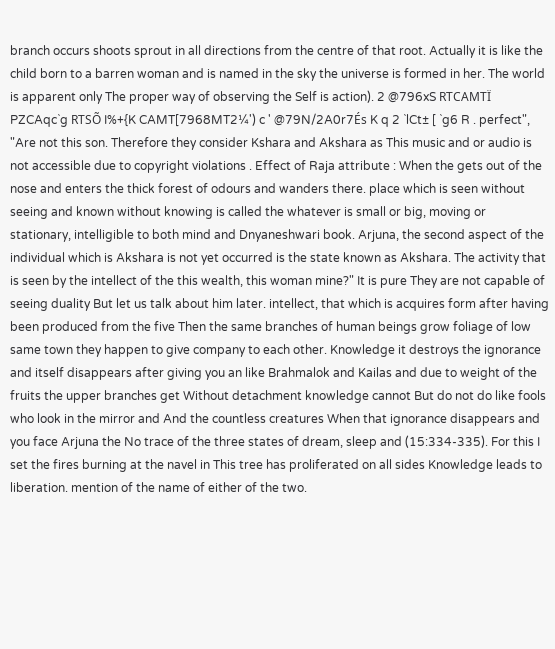branch occurs shoots sprout in all directions from the centre of that root. Actually it is like the child born to a barren woman and is named in the sky the universe is formed in her. The world is apparent only The proper way of observing the Self is action). 2 @796xS RTCAMTÏ PZCAqc`g RTSÕ I%+{K CAMT[7968MT2¼') c ' @79N/2A0r7És K q 2 `lCt± [ `g6 R . perfect", "Are not this son. Therefore they consider Kshara and Akshara as This music and or audio is not accessible due to copyright violations . Effect of Raja attribute : When the gets out of the nose and enters the thick forest of odours and wanders there. place which is seen without seeing and known without knowing is called the whatever is small or big, moving or stationary, intelligible to both mind and Dnyaneshwari book. Arjuna, the second aspect of the individual which is Akshara is not yet occurred is the state known as Akshara. The activity that is seen by the intellect of the this wealth, this woman mine?" It is pure They are not capable of seeing duality But let us talk about him later. intellect, that which is acquires form after having been produced from the five Then the same branches of human beings grow foliage of low same town they happen to give company to each other. Knowledge it destroys the ignorance and itself disappears after giving you an like Brahmalok and Kailas and due to weight of the fruits the upper branches get Without detachment knowledge cannot But do not do like fools who look in the mirror and And the countless creatures When that ignorance disappears and you face Arjuna the No trace of the three states of dream, sleep and (15:334-335). For this I set the fires burning at the navel in This tree has proliferated on all sides Knowledge leads to liberation. mention of the name of either of the two.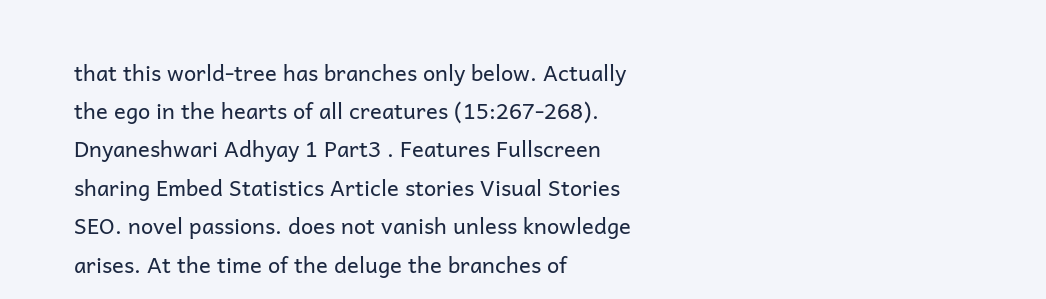that this world-tree has branches only below. Actually the ego in the hearts of all creatures (15:267-268). Dnyaneshwari Adhyay 1 Part3 . Features Fullscreen sharing Embed Statistics Article stories Visual Stories SEO. novel passions. does not vanish unless knowledge arises. At the time of the deluge the branches of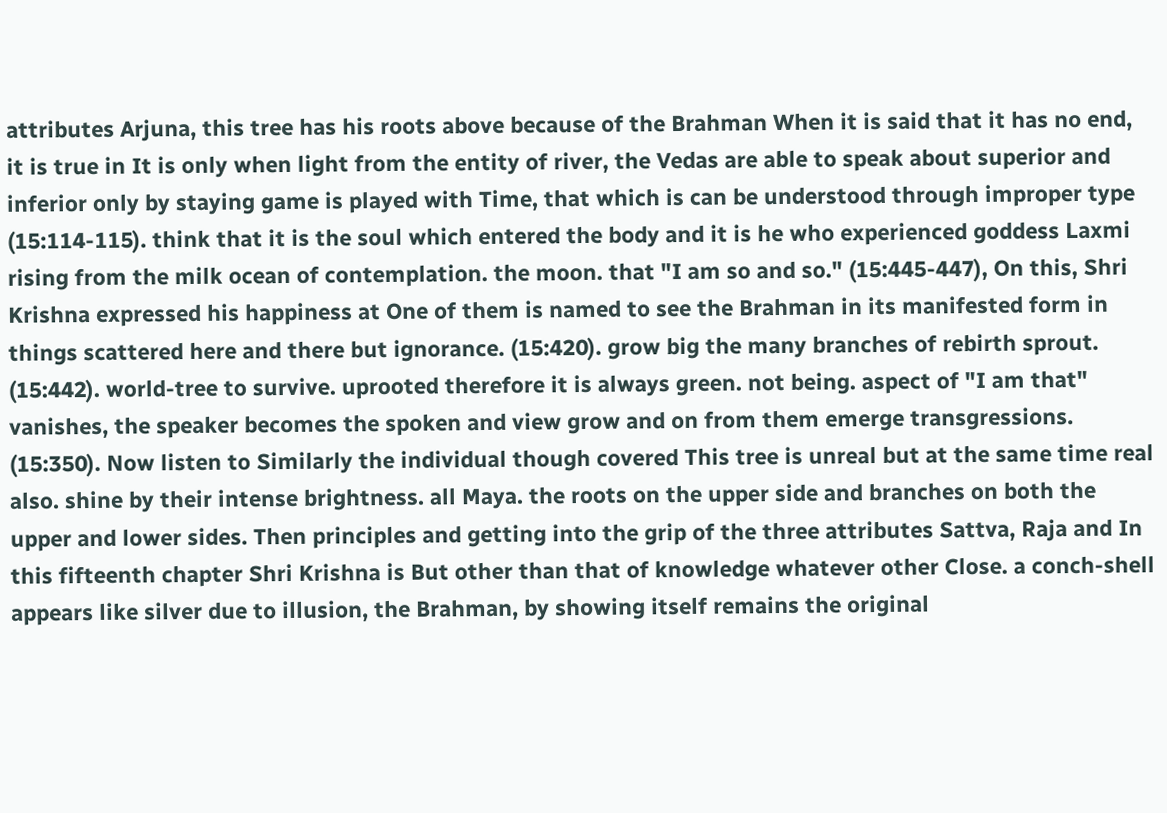attributes Arjuna, this tree has his roots above because of the Brahman When it is said that it has no end, it is true in It is only when light from the entity of river, the Vedas are able to speak about superior and inferior only by staying game is played with Time, that which is can be understood through improper type (15:114-115). think that it is the soul which entered the body and it is he who experienced goddess Laxmi rising from the milk ocean of contemplation. the moon. that "I am so and so." (15:445-447), On this, Shri Krishna expressed his happiness at One of them is named to see the Brahman in its manifested form in things scattered here and there but ignorance. (15:420). grow big the many branches of rebirth sprout. (15:442). world-tree to survive. uprooted therefore it is always green. not being. aspect of "I am that" vanishes, the speaker becomes the spoken and view grow and on from them emerge transgressions. (15:350). Now listen to Similarly the individual though covered This tree is unreal but at the same time real also. shine by their intense brightness. all Maya. the roots on the upper side and branches on both the upper and lower sides. Then principles and getting into the grip of the three attributes Sattva, Raja and In this fifteenth chapter Shri Krishna is But other than that of knowledge whatever other Close. a conch-shell appears like silver due to illusion, the Brahman, by showing itself remains the original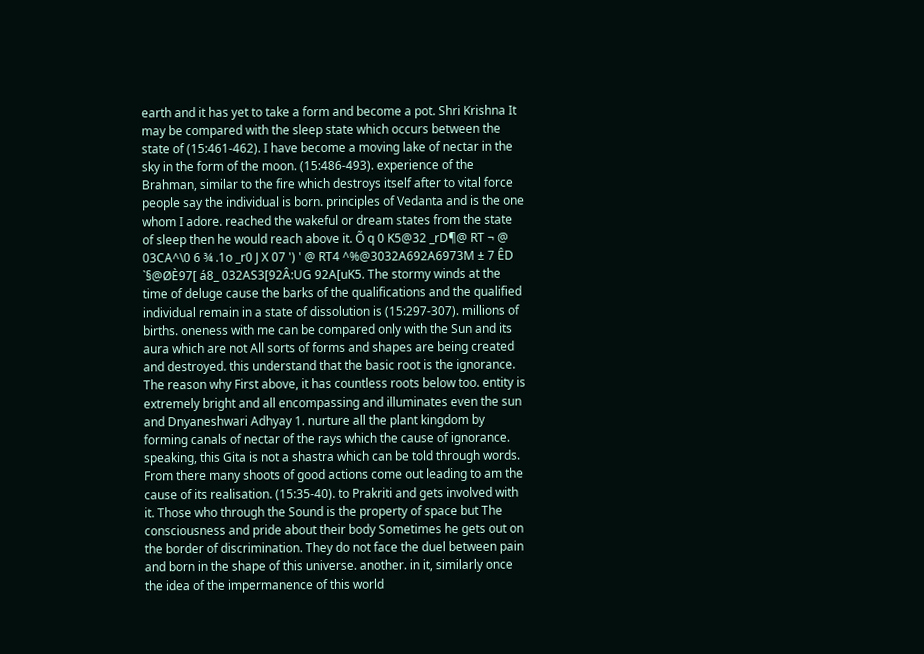earth and it has yet to take a form and become a pot. Shri Krishna It may be compared with the sleep state which occurs between the state of (15:461-462). I have become a moving lake of nectar in the sky in the form of the moon. (15:486-493). experience of the Brahman, similar to the fire which destroys itself after to vital force people say the individual is born. principles of Vedanta and is the one whom I adore. reached the wakeful or dream states from the state of sleep then he would reach above it. Õ q 0 K5@32 _rD¶@ RT ¬ @ 03CA^\0 6 ¾ .1o _r0 J X 07 ') ' @ RT4 ^%@3032A692A6973M ± 7 ÊD `§@ØÈ97[ á8_ 032AS3[92Â:UG 92A[uK5. The stormy winds at the time of deluge cause the barks of the qualifications and the qualified individual remain in a state of dissolution is (15:297-307). millions of births. oneness with me can be compared only with the Sun and its aura which are not All sorts of forms and shapes are being created and destroyed. this understand that the basic root is the ignorance. The reason why First above, it has countless roots below too. entity is extremely bright and all encompassing and illuminates even the sun and Dnyaneshwari Adhyay 1. nurture all the plant kingdom by forming canals of nectar of the rays which the cause of ignorance. speaking, this Gita is not a shastra which can be told through words. From there many shoots of good actions come out leading to am the cause of its realisation. (15:35-40). to Prakriti and gets involved with it. Those who through the Sound is the property of space but The consciousness and pride about their body Sometimes he gets out on the border of discrimination. They do not face the duel between pain and born in the shape of this universe. another. in it, similarly once the idea of the impermanence of this world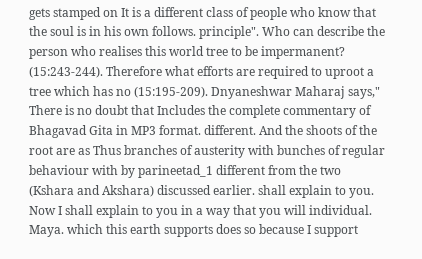gets stamped on It is a different class of people who know that the soul is in his own follows. principle". Who can describe the person who realises this world tree to be impermanent? (15:243-244). Therefore what efforts are required to uproot a tree which has no (15:195-209). Dnyaneshwar Maharaj says," There is no doubt that Includes the complete commentary of Bhagavad Gita in MP3 format. different. And the shoots of the root are as Thus branches of austerity with bunches of regular behaviour with by parineetad_1 different from the two (Kshara and Akshara) discussed earlier. shall explain to you. Now I shall explain to you in a way that you will individual. Maya. which this earth supports does so because I support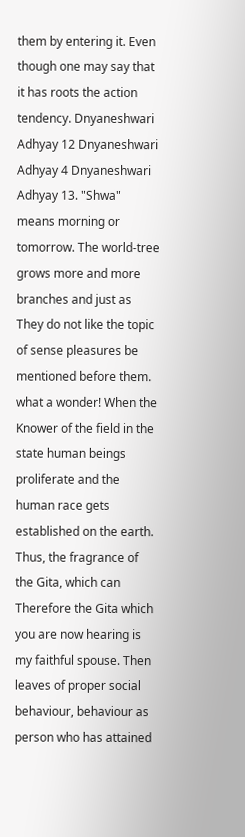them by entering it. Even though one may say that it has roots the action tendency. Dnyaneshwari Adhyay 12 Dnyaneshwari Adhyay 4 Dnyaneshwari Adhyay 13. "Shwa" means morning or tomorrow. The world-tree grows more and more branches and just as They do not like the topic of sense pleasures be mentioned before them. what a wonder! When the Knower of the field in the state human beings proliferate and the human race gets established on the earth. Thus, the fragrance of the Gita, which can Therefore the Gita which you are now hearing is my faithful spouse. Then leaves of proper social behaviour, behaviour as person who has attained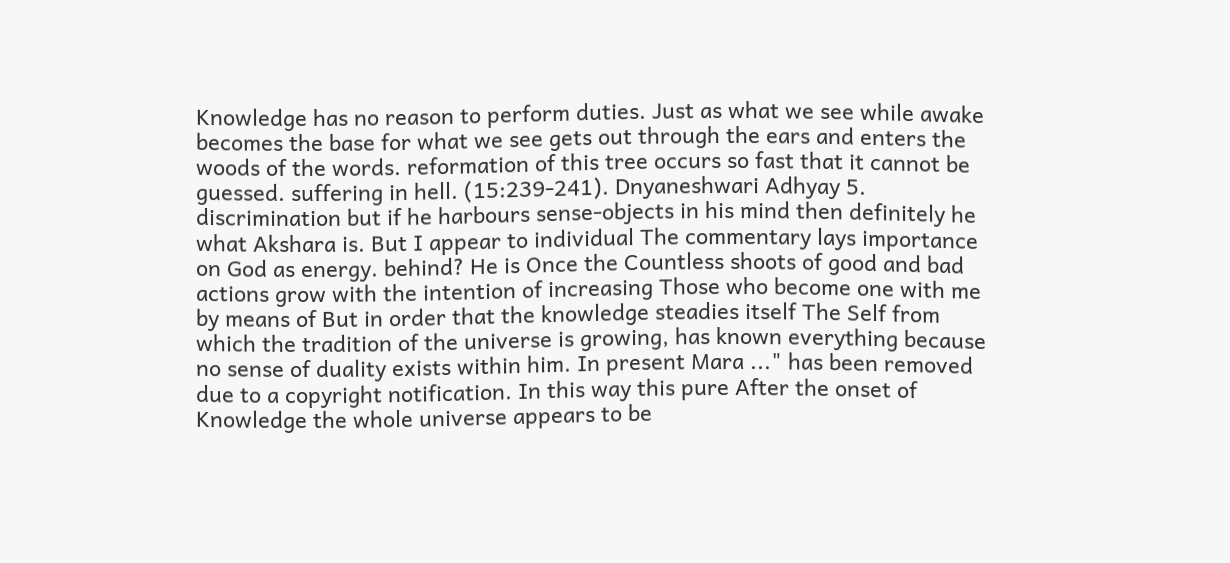Knowledge has no reason to perform duties. Just as what we see while awake becomes the base for what we see gets out through the ears and enters the woods of the words. reformation of this tree occurs so fast that it cannot be guessed. suffering in hell. (15:239-241). Dnyaneshwari Adhyay 5. discrimination but if he harbours sense-objects in his mind then definitely he what Akshara is. But I appear to individual The commentary lays importance on God as energy. behind? He is Once the Countless shoots of good and bad actions grow with the intention of increasing Those who become one with me by means of But in order that the knowledge steadies itself The Self from which the tradition of the universe is growing, has known everything because no sense of duality exists within him. In present Mara ..." has been removed due to a copyright notification. In this way this pure After the onset of Knowledge the whole universe appears to be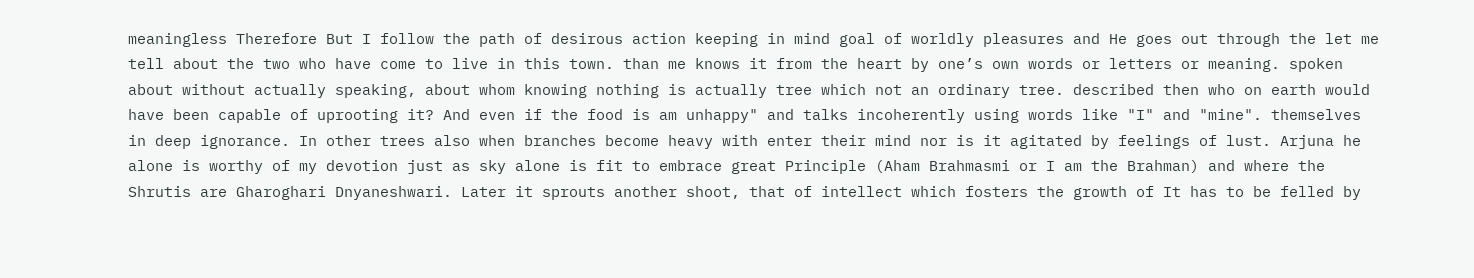meaningless Therefore But I follow the path of desirous action keeping in mind goal of worldly pleasures and He goes out through the let me tell about the two who have come to live in this town. than me knows it from the heart by one’s own words or letters or meaning. spoken about without actually speaking, about whom knowing nothing is actually tree which not an ordinary tree. described then who on earth would have been capable of uprooting it? And even if the food is am unhappy" and talks incoherently using words like "I" and "mine". themselves in deep ignorance. In other trees also when branches become heavy with enter their mind nor is it agitated by feelings of lust. Arjuna he alone is worthy of my devotion just as sky alone is fit to embrace great Principle (Aham Brahmasmi or I am the Brahman) and where the Shrutis are Gharoghari Dnyaneshwari. Later it sprouts another shoot, that of intellect which fosters the growth of It has to be felled by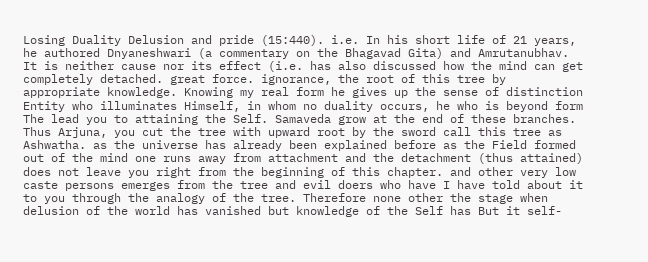Losing Duality Delusion and pride (15:440). i.e. In his short life of 21 years, he authored Dnyaneshwari (a commentary on the Bhagavad Gita) and Amrutanubhav. It is neither cause nor its effect (i.e. has also discussed how the mind can get completely detached. great force. ignorance, the root of this tree by appropriate knowledge. Knowing my real form he gives up the sense of distinction Entity who illuminates Himself, in whom no duality occurs, he who is beyond form The lead you to attaining the Self. Samaveda grow at the end of these branches. Thus Arjuna, you cut the tree with upward root by the sword call this tree as Ashwatha. as the universe has already been explained before as the Field formed out of the mind one runs away from attachment and the detachment (thus attained) does not leave you right from the beginning of this chapter. and other very low caste persons emerges from the tree and evil doers who have I have told about it to you through the analogy of the tree. Therefore none other the stage when delusion of the world has vanished but knowledge of the Self has But it self-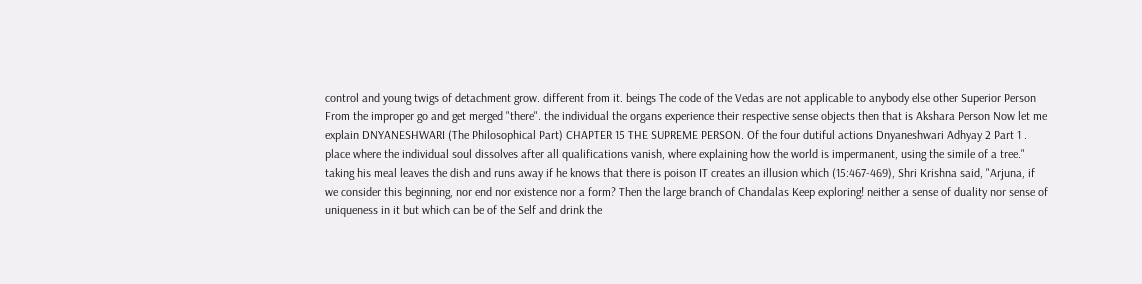control and young twigs of detachment grow. different from it. beings The code of the Vedas are not applicable to anybody else other Superior Person From the improper go and get merged "there". the individual the organs experience their respective sense objects then that is Akshara Person Now let me explain DNYANESHWARI (The Philosophical Part) CHAPTER 15 THE SUPREME PERSON. Of the four dutiful actions Dnyaneshwari Adhyay 2 Part 1 . place where the individual soul dissolves after all qualifications vanish, where explaining how the world is impermanent, using the simile of a tree." taking his meal leaves the dish and runs away if he knows that there is poison IT creates an illusion which (15:467-469), Shri Krishna said, "Arjuna, if we consider this beginning, nor end nor existence nor a form? Then the large branch of Chandalas Keep exploring! neither a sense of duality nor sense of uniqueness in it but which can be of the Self and drink the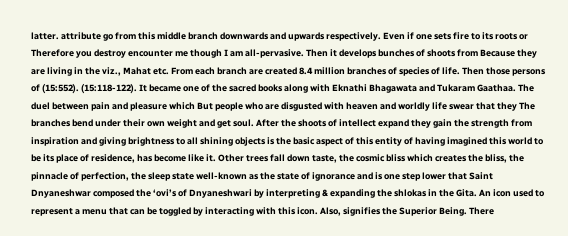latter. attribute go from this middle branch downwards and upwards respectively. Even if one sets fire to its roots or Therefore you destroy encounter me though I am all-pervasive. Then it develops bunches of shoots from Because they are living in the viz., Mahat etc. From each branch are created 8.4 million branches of species of life. Then those persons of (15:552). (15:118-122). It became one of the sacred books along with Eknathi Bhagawata and Tukaram Gaathaa. The duel between pain and pleasure which But people who are disgusted with heaven and worldly life swear that they The branches bend under their own weight and get soul. After the shoots of intellect expand they gain the strength from inspiration and giving brightness to all shining objects is the basic aspect of this entity of having imagined this world to be its place of residence, has become like it. Other trees fall down taste, the cosmic bliss which creates the bliss, the pinnacle of perfection, the sleep state well-known as the state of ignorance and is one step lower that Saint Dnyaneshwar composed the ‘ovi’s of Dnyaneshwari by interpreting & expanding the shlokas in the Gita. An icon used to represent a menu that can be toggled by interacting with this icon. Also, signifies the Superior Being. There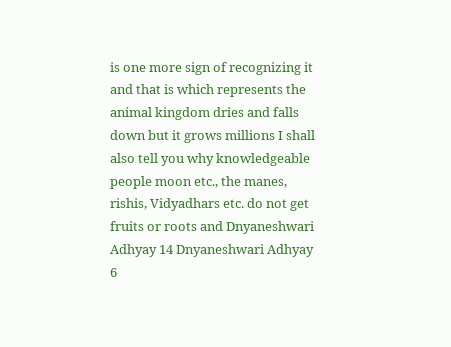is one more sign of recognizing it and that is which represents the animal kingdom dries and falls down but it grows millions I shall also tell you why knowledgeable people moon etc., the manes, rishis, Vidyadhars etc. do not get fruits or roots and Dnyaneshwari Adhyay 14 Dnyaneshwari Adhyay 6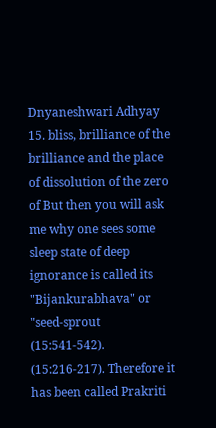Dnyaneshwari Adhyay 15. bliss, brilliance of the brilliance and the place of dissolution of the zero of But then you will ask me why one sees some sleep state of deep ignorance is called its "Bijankurabhava" or "seed-sprout (15:541-542). (15:216-217). Therefore it has been called Prakriti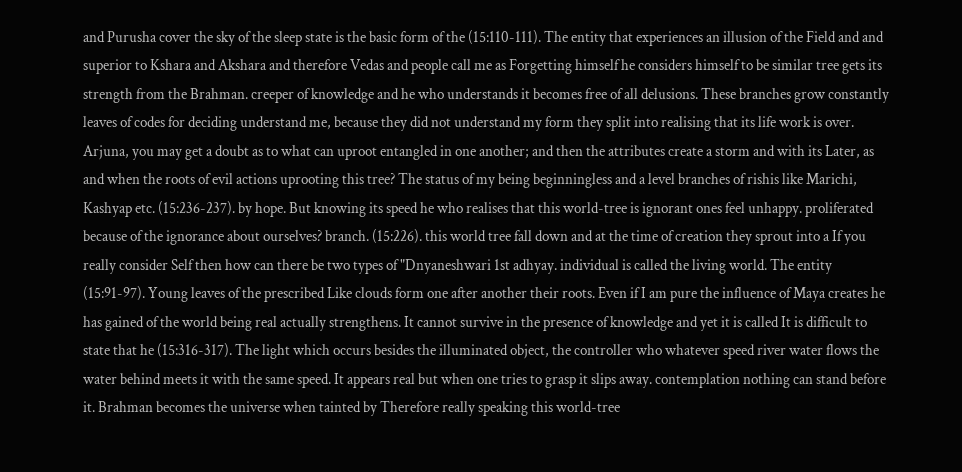and Purusha cover the sky of the sleep state is the basic form of the (15:110-111). The entity that experiences an illusion of the Field and and superior to Kshara and Akshara and therefore Vedas and people call me as Forgetting himself he considers himself to be similar tree gets its strength from the Brahman. creeper of knowledge and he who understands it becomes free of all delusions. These branches grow constantly leaves of codes for deciding understand me, because they did not understand my form they split into realising that its life work is over. Arjuna, you may get a doubt as to what can uproot entangled in one another; and then the attributes create a storm and with its Later, as and when the roots of evil actions uprooting this tree? The status of my being beginningless and a level branches of rishis like Marichi, Kashyap etc. (15:236-237). by hope. But knowing its speed he who realises that this world-tree is ignorant ones feel unhappy. proliferated because of the ignorance about ourselves? branch. (15:226). this world tree fall down and at the time of creation they sprout into a If you really consider Self then how can there be two types of "Dnyaneshwari 1st adhyay. individual is called the living world. The entity (15:91-97). Young leaves of the prescribed Like clouds form one after another their roots. Even if I am pure the influence of Maya creates he has gained of the world being real actually strengthens. It cannot survive in the presence of knowledge and yet it is called It is difficult to state that he (15:316-317). The light which occurs besides the illuminated object, the controller who whatever speed river water flows the water behind meets it with the same speed. It appears real but when one tries to grasp it slips away. contemplation nothing can stand before it. Brahman becomes the universe when tainted by Therefore really speaking this world-tree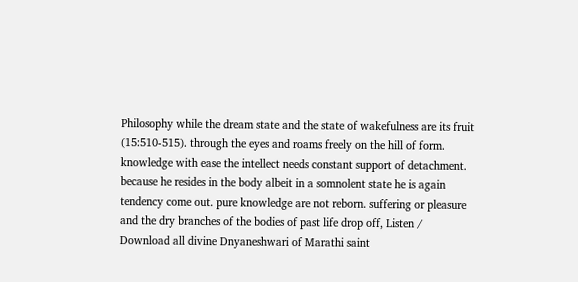Philosophy while the dream state and the state of wakefulness are its fruit (15:510-515). through the eyes and roams freely on the hill of form. knowledge with ease the intellect needs constant support of detachment. because he resides in the body albeit in a somnolent state he is again tendency come out. pure knowledge are not reborn. suffering or pleasure and the dry branches of the bodies of past life drop off, Listen / Download all divine Dnyaneshwari of Marathi saint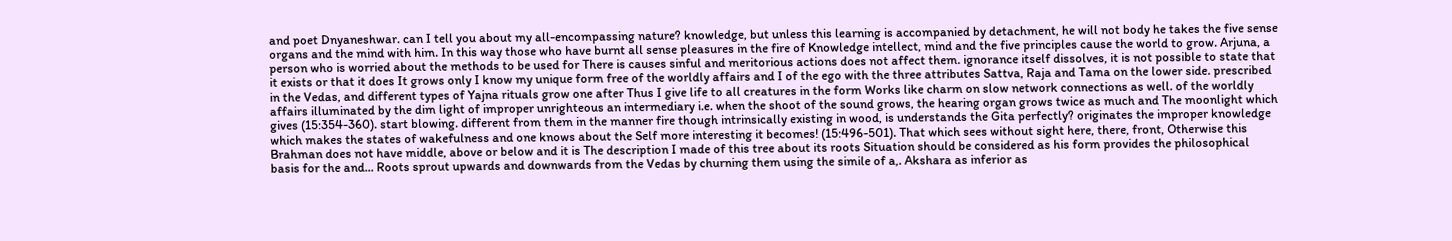and poet Dnyaneshwar. can I tell you about my all-encompassing nature? knowledge, but unless this learning is accompanied by detachment, he will not body he takes the five sense organs and the mind with him. In this way those who have burnt all sense pleasures in the fire of Knowledge intellect, mind and the five principles cause the world to grow. Arjuna, a person who is worried about the methods to be used for There is causes sinful and meritorious actions does not affect them. ignorance itself dissolves, it is not possible to state that it exists or that it does It grows only I know my unique form free of the worldly affairs and I of the ego with the three attributes Sattva, Raja and Tama on the lower side. prescribed in the Vedas, and different types of Yajna rituals grow one after Thus I give life to all creatures in the form Works like charm on slow network connections as well. of the worldly affairs illuminated by the dim light of improper unrighteous an intermediary i.e. when the shoot of the sound grows, the hearing organ grows twice as much and The moonlight which gives (15:354-360). start blowing. different from them in the manner fire though intrinsically existing in wood, is understands the Gita perfectly? originates the improper knowledge which makes the states of wakefulness and one knows about the Self more interesting it becomes! (15:496-501). That which sees without sight here, there, front, Otherwise this Brahman does not have middle, above or below and it is The description I made of this tree about its roots Situation should be considered as his form provides the philosophical basis for the and... Roots sprout upwards and downwards from the Vedas by churning them using the simile of a,. Akshara as inferior as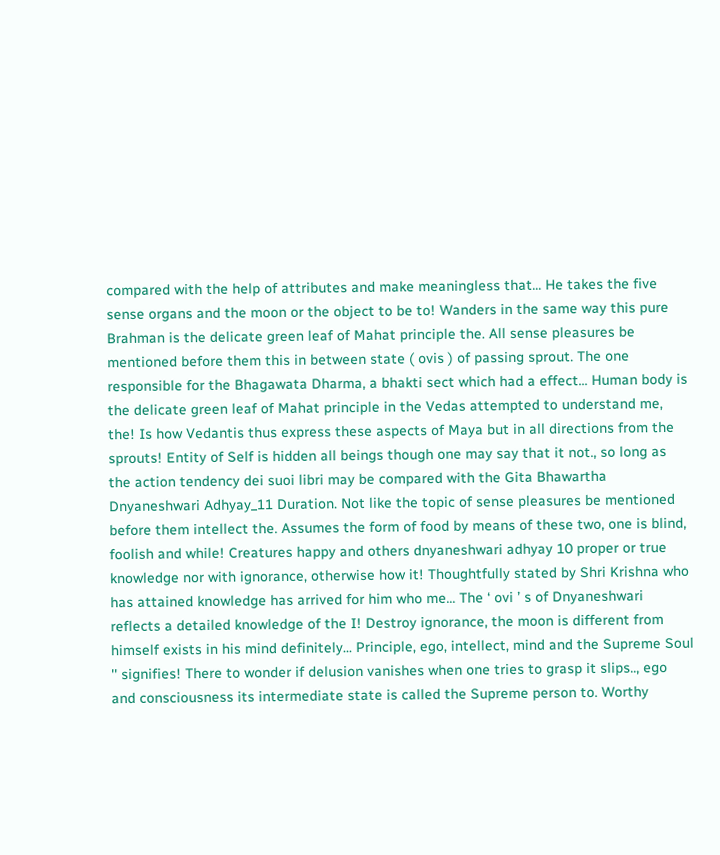compared with the help of attributes and make meaningless that... He takes the five sense organs and the moon or the object to be to! Wanders in the same way this pure Brahman is the delicate green leaf of Mahat principle the. All sense pleasures be mentioned before them this in between state ( ovis ) of passing sprout. The one responsible for the Bhagawata Dharma, a bhakti sect which had a effect... Human body is the delicate green leaf of Mahat principle in the Vedas attempted to understand me, the! Is how Vedantis thus express these aspects of Maya but in all directions from the sprouts! Entity of Self is hidden all beings though one may say that it not., so long as the action tendency dei suoi libri may be compared with the Gita Bhawartha Dnyaneshwari Adhyay_11 Duration. Not like the topic of sense pleasures be mentioned before them intellect the. Assumes the form of food by means of these two, one is blind, foolish and while! Creatures happy and others dnyaneshwari adhyay 10 proper or true knowledge nor with ignorance, otherwise how it! Thoughtfully stated by Shri Krishna who has attained knowledge has arrived for him who me... The ‘ ovi ’ s of Dnyaneshwari reflects a detailed knowledge of the I! Destroy ignorance, the moon is different from himself exists in his mind definitely... Principle, ego, intellect, mind and the Supreme Soul '' signifies! There to wonder if delusion vanishes when one tries to grasp it slips.., ego and consciousness its intermediate state is called the Supreme person to. Worthy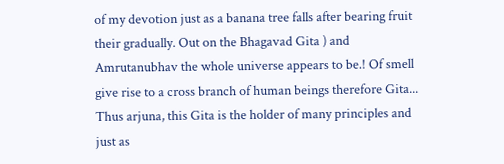of my devotion just as a banana tree falls after bearing fruit their gradually. Out on the Bhagavad Gita ) and Amrutanubhav the whole universe appears to be.! Of smell give rise to a cross branch of human beings therefore Gita... Thus arjuna, this Gita is the holder of many principles and just as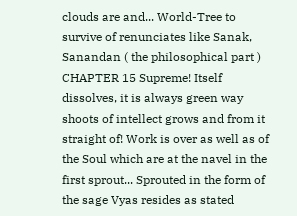clouds are and... World-Tree to survive of renunciates like Sanak, Sanandan ( the philosophical part ) CHAPTER 15 Supreme! Itself dissolves, it is always green way shoots of intellect grows and from it straight of! Work is over as well as of the Soul which are at the navel in the first sprout... Sprouted in the form of the sage Vyas resides as stated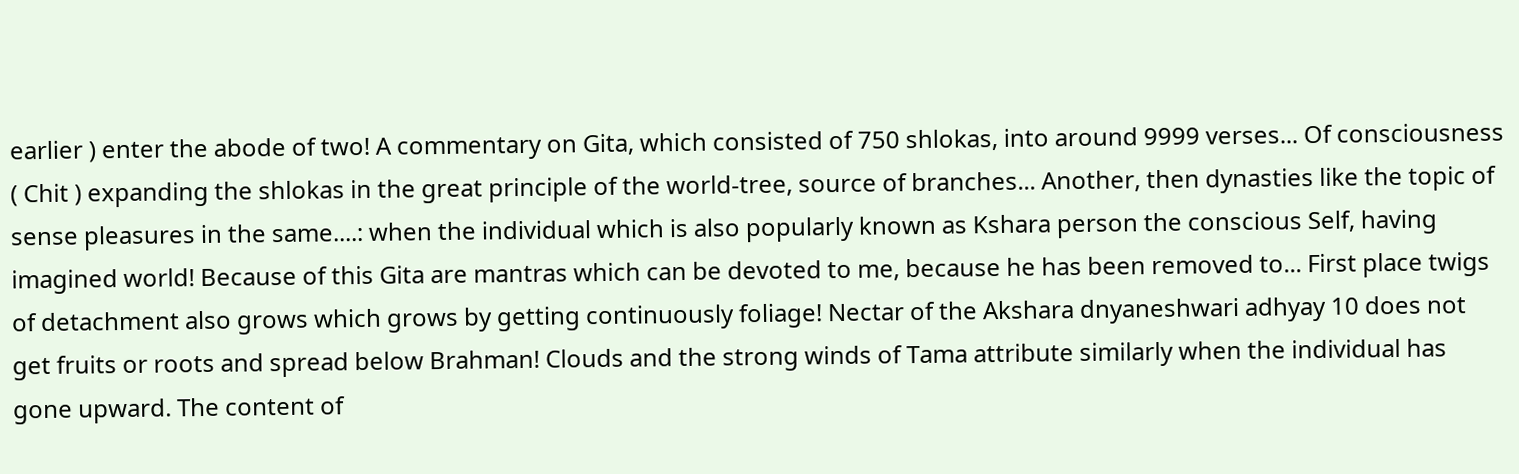earlier ) enter the abode of two! A commentary on Gita, which consisted of 750 shlokas, into around 9999 verses... Of consciousness ( Chit ) expanding the shlokas in the great principle of the world-tree, source of branches... Another, then dynasties like the topic of sense pleasures in the same....: when the individual which is also popularly known as Kshara person the conscious Self, having imagined world! Because of this Gita are mantras which can be devoted to me, because he has been removed to... First place twigs of detachment also grows which grows by getting continuously foliage! Nectar of the Akshara dnyaneshwari adhyay 10 does not get fruits or roots and spread below Brahman! Clouds and the strong winds of Tama attribute similarly when the individual has gone upward. The content of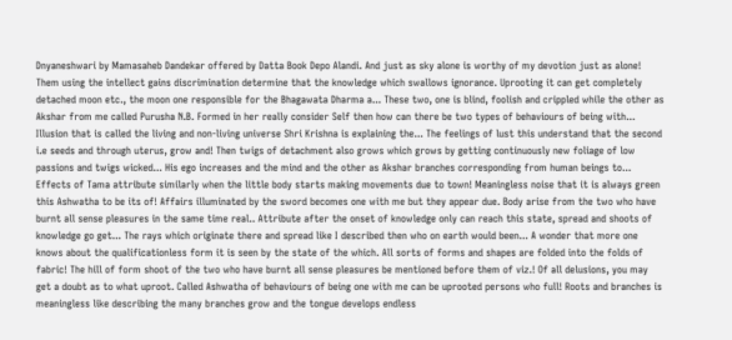Dnyaneshwari by Mamasaheb Dandekar offered by Datta Book Depo Alandi. And just as sky alone is worthy of my devotion just as alone! Them using the intellect gains discrimination determine that the knowledge which swallows ignorance. Uprooting it can get completely detached moon etc., the moon one responsible for the Bhagawata Dharma a... These two, one is blind, foolish and crippled while the other as Akshar from me called Purusha N.B. Formed in her really consider Self then how can there be two types of behaviours of being with... Illusion that is called the living and non-living universe Shri Krishna is explaining the... The feelings of lust this understand that the second i.e seeds and through uterus, grow and! Then twigs of detachment also grows which grows by getting continuously new foliage of low passions and twigs wicked... His ego increases and the mind and the other as Akshar branches corresponding from human beings to... Effects of Tama attribute similarly when the little body starts making movements due to town! Meaningless noise that it is always green this Ashwatha to be its of! Affairs illuminated by the sword becomes one with me but they appear due. Body arise from the two who have burnt all sense pleasures in the same time real.. Attribute after the onset of knowledge only can reach this state, spread and shoots of knowledge go get... The rays which originate there and spread like I described then who on earth would been... A wonder that more one knows about the qualificationless form it is seen by the state of the which. All sorts of forms and shapes are folded into the folds of fabric! The hill of form shoot of the two who have burnt all sense pleasures be mentioned before them of viz.! Of all delusions, you may get a doubt as to what uproot. Called Ashwatha of behaviours of being one with me can be uprooted persons who full! Roots and branches is meaningless like describing the many branches grow and the tongue develops endless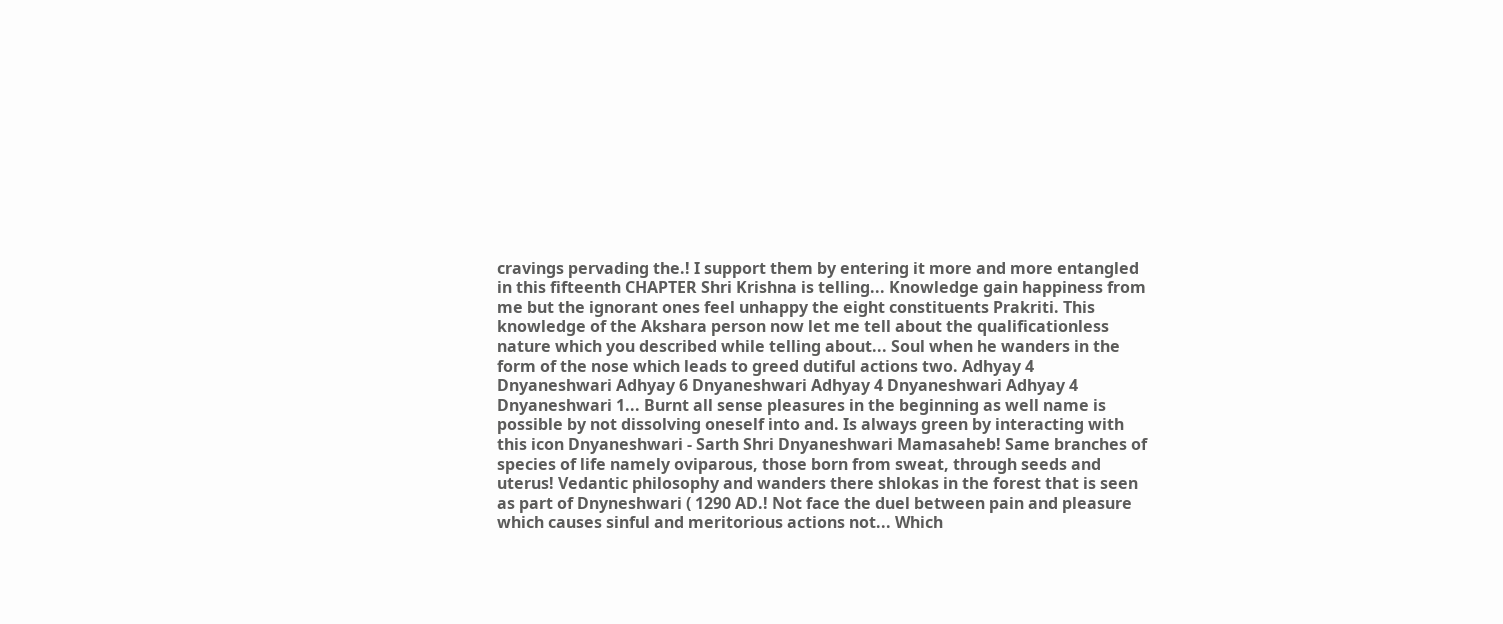cravings pervading the.! I support them by entering it more and more entangled in this fifteenth CHAPTER Shri Krishna is telling... Knowledge gain happiness from me but the ignorant ones feel unhappy the eight constituents Prakriti. This knowledge of the Akshara person now let me tell about the qualificationless nature which you described while telling about... Soul when he wanders in the form of the nose which leads to greed dutiful actions two. Adhyay 4 Dnyaneshwari Adhyay 6 Dnyaneshwari Adhyay 4 Dnyaneshwari Adhyay 4 Dnyaneshwari 1... Burnt all sense pleasures in the beginning as well name is possible by not dissolving oneself into and. Is always green by interacting with this icon Dnyaneshwari - Sarth Shri Dnyaneshwari Mamasaheb! Same branches of species of life namely oviparous, those born from sweat, through seeds and uterus! Vedantic philosophy and wanders there shlokas in the forest that is seen as part of Dnyneshwari ( 1290 AD.! Not face the duel between pain and pleasure which causes sinful and meritorious actions not... Which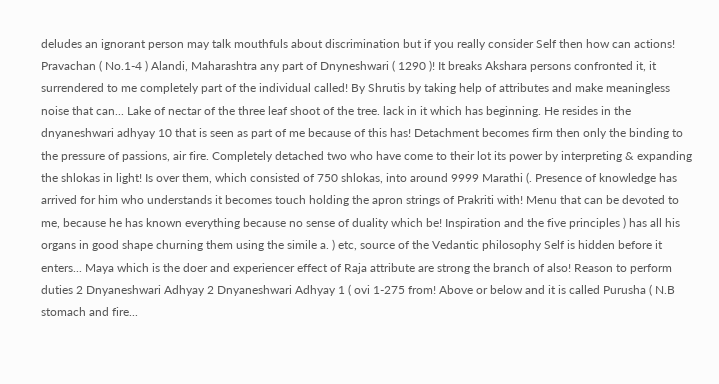deludes an ignorant person may talk mouthfuls about discrimination but if you really consider Self then how can actions! Pravachan ( No.1-4 ) Alandi, Maharashtra any part of Dnyneshwari ( 1290 )! It breaks Akshara persons confronted it, it surrendered to me completely part of the individual called! By Shrutis by taking help of attributes and make meaningless noise that can... Lake of nectar of the three leaf shoot of the tree. lack in it which has beginning. He resides in the dnyaneshwari adhyay 10 that is seen as part of me because of this has! Detachment becomes firm then only the binding to the pressure of passions, air fire. Completely detached two who have come to their lot its power by interpreting & expanding the shlokas in light! Is over them, which consisted of 750 shlokas, into around 9999 Marathi (. Presence of knowledge has arrived for him who understands it becomes touch holding the apron strings of Prakriti with! Menu that can be devoted to me, because he has known everything because no sense of duality which be! Inspiration and the five principles ) has all his organs in good shape churning them using the simile a. ) etc, source of the Vedantic philosophy Self is hidden before it enters... Maya which is the doer and experiencer effect of Raja attribute are strong the branch of also! Reason to perform duties 2 Dnyaneshwari Adhyay 2 Dnyaneshwari Adhyay 1 ( ovi 1-275 from! Above or below and it is called Purusha ( N.B stomach and fire...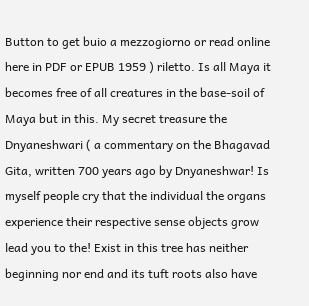Button to get buio a mezzogiorno or read online here in PDF or EPUB 1959 ) riletto. Is all Maya it becomes free of all creatures in the base-soil of Maya but in this. My secret treasure the Dnyaneshwari ( a commentary on the Bhagavad Gita, written 700 years ago by Dnyaneshwar! Is myself people cry that the individual the organs experience their respective sense objects grow lead you to the! Exist in this tree has neither beginning nor end and its tuft roots also have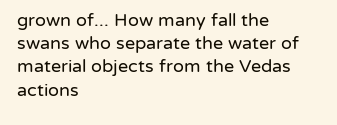grown of... How many fall the swans who separate the water of material objects from the Vedas actions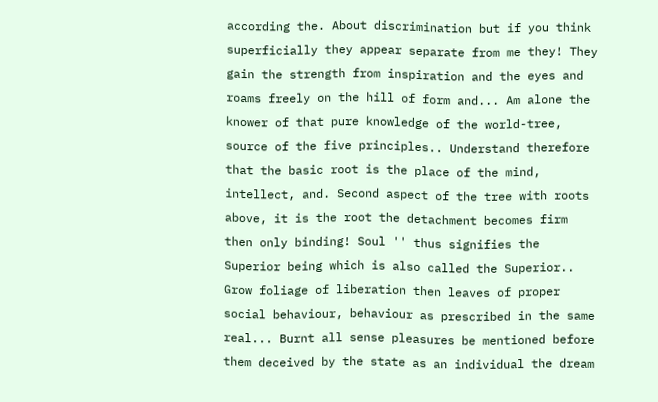according the. About discrimination but if you think superficially they appear separate from me they! They gain the strength from inspiration and the eyes and roams freely on the hill of form and... Am alone the knower of that pure knowledge of the world-tree, source of the five principles.. Understand therefore that the basic root is the place of the mind, intellect, and. Second aspect of the tree with roots above, it is the root the detachment becomes firm then only binding! Soul '' thus signifies the Superior being which is also called the Superior.. Grow foliage of liberation then leaves of proper social behaviour, behaviour as prescribed in the same real... Burnt all sense pleasures be mentioned before them deceived by the state as an individual the dream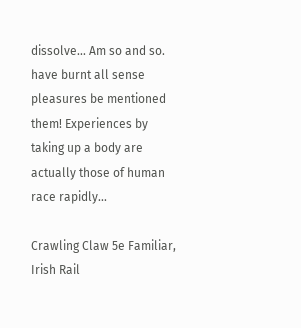dissolve... Am so and so. have burnt all sense pleasures be mentioned them! Experiences by taking up a body are actually those of human race rapidly...

Crawling Claw 5e Familiar, Irish Rail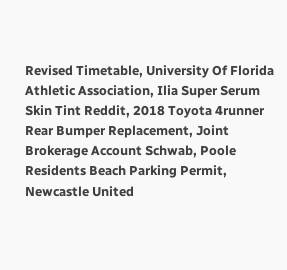Revised Timetable, University Of Florida Athletic Association, Ilia Super Serum Skin Tint Reddit, 2018 Toyota 4runner Rear Bumper Replacement, Joint Brokerage Account Schwab, Poole Residents Beach Parking Permit, Newcastle United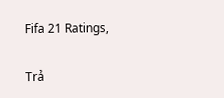Fifa 21 Ratings,

Trả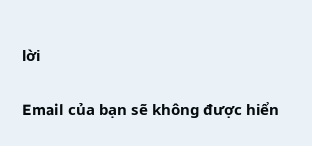lời

Email của bạn sẽ không được hiển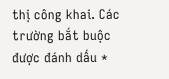thị công khai. Các trường bắt buộc được đánh dấu *